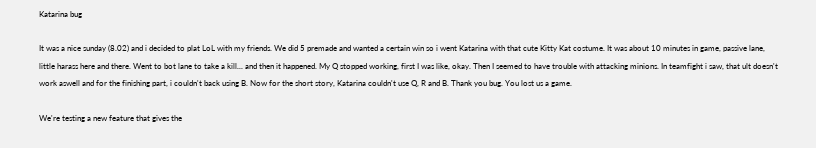Katarina bug

It was a nice sunday (8.02) and i decided to plat LoL with my friends. We did 5 premade and wanted a certain win so i went Katarina with that cute Kitty Kat costume. It was about 10 minutes in game, passive lane, little harass here and there. Went to bot lane to take a kill... and then it happened. My Q stopped working, first I was like, okay. Then I seemed to have trouble with attacking minions. In teamfight i saw, that ult doesn't work aswell and for the finishing part, i couldn't back using B. Now for the short story, Katarina couldn't use Q, R and B. Thank you bug. You lost us a game.

We're testing a new feature that gives the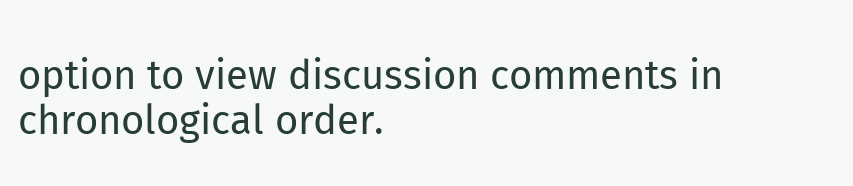option to view discussion comments in chronological order.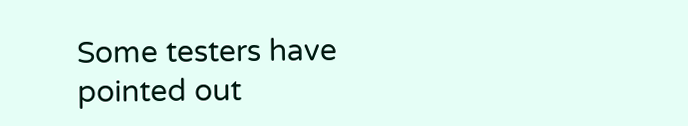Some testers have pointed out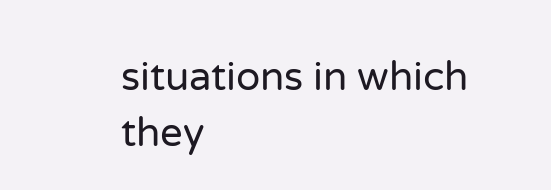situations in which they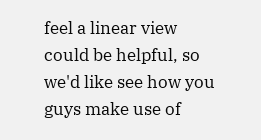feel a linear view could be helpful, so we'd like see how you guys make use of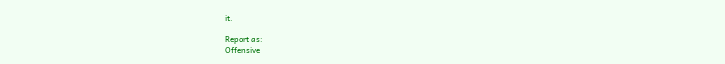it.

Report as:
Offensive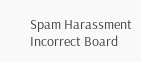Spam Harassment Incorrect Board